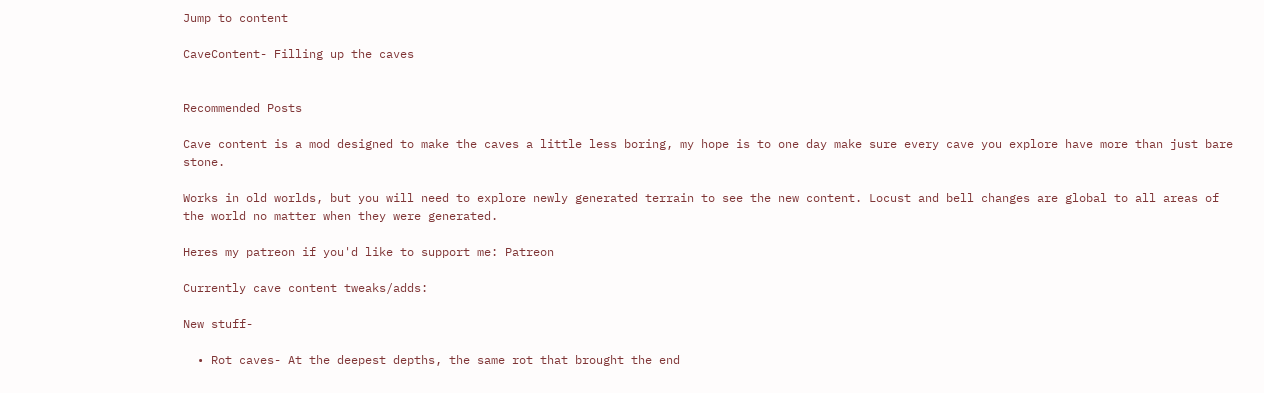Jump to content

CaveContent- Filling up the caves


Recommended Posts

Cave content is a mod designed to make the caves a little less boring, my hope is to one day make sure every cave you explore have more than just bare stone.

Works in old worlds, but you will need to explore newly generated terrain to see the new content. Locust and bell changes are global to all areas of the world no matter when they were generated.

Heres my patreon if you'd like to support me: Patreon

Currently cave content tweaks/adds:

New stuff-

  • Rot caves- At the deepest depths, the same rot that brought the end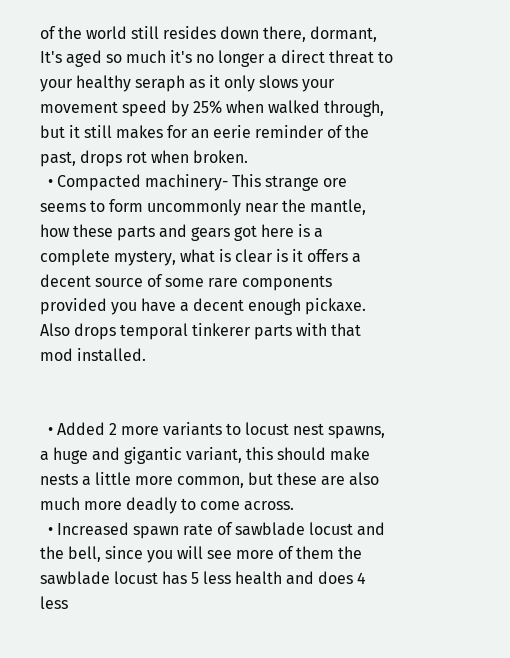of the world still resides down there, dormant, It's aged so much it's no longer a direct threat to your healthy seraph as it only slows your movement speed by 25% when walked through, but it still makes for an eerie reminder of the past, drops rot when broken.
  • Compacted machinery- This strange ore seems to form uncommonly near the mantle, how these parts and gears got here is a complete mystery, what is clear is it offers a decent source of some rare components provided you have a decent enough pickaxe. Also drops temporal tinkerer parts with that mod installed.


  • Added 2 more variants to locust nest spawns, a huge and gigantic variant, this should make nests a little more common, but these are also much more deadly to come across.
  • Increased spawn rate of sawblade locust and the bell, since you will see more of them the sawblade locust has 5 less health and does 4 less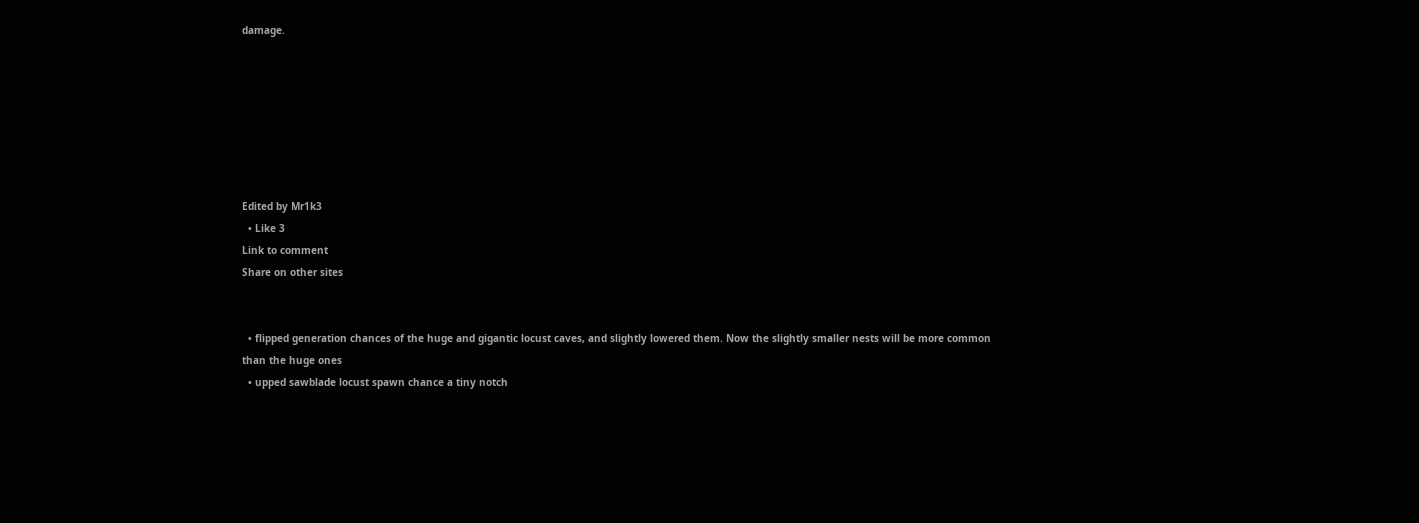damage.







Edited by Mr1k3
  • Like 3
Link to comment
Share on other sites


  • flipped generation chances of the huge and gigantic locust caves, and slightly lowered them. Now the slightly smaller nests will be more common than the huge ones
  • upped sawblade locust spawn chance a tiny notch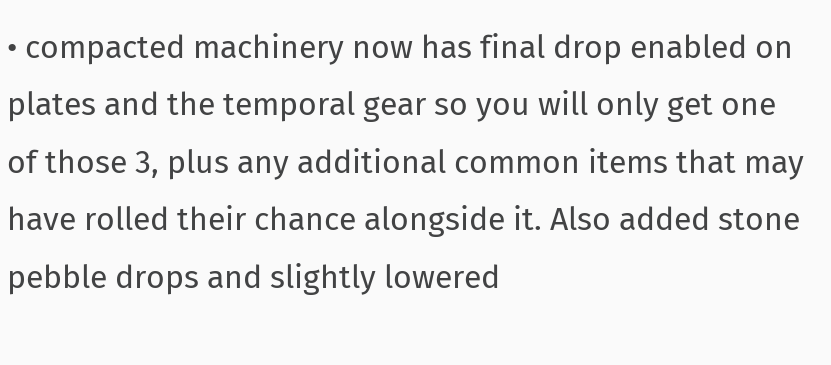• compacted machinery now has final drop enabled on plates and the temporal gear so you will only get one of those 3, plus any additional common items that may have rolled their chance alongside it. Also added stone pebble drops and slightly lowered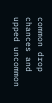common drop chances and upped uncommon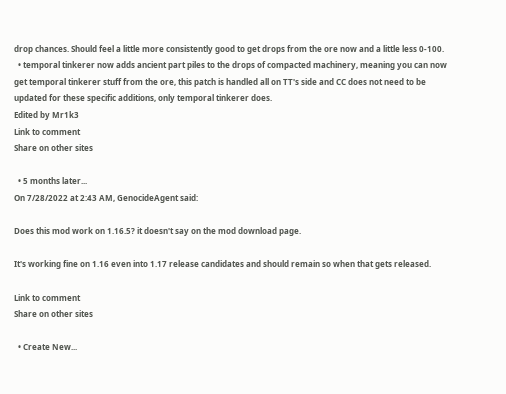drop chances. Should feel a little more consistently good to get drops from the ore now and a little less 0-100.
  • temporal tinkerer now adds ancient part piles to the drops of compacted machinery, meaning you can now get temporal tinkerer stuff from the ore, this patch is handled all on TT's side and CC does not need to be updated for these specific additions, only temporal tinkerer does.
Edited by Mr1k3
Link to comment
Share on other sites

  • 5 months later...
On 7/28/2022 at 2:43 AM, GenocideAgent said:

Does this mod work on 1.16.5? it doesn't say on the mod download page.

It's working fine on 1.16 even into 1.17 release candidates and should remain so when that gets released.

Link to comment
Share on other sites

  • Create New...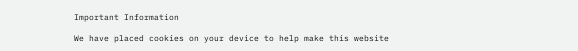Important Information

We have placed cookies on your device to help make this website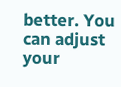better. You can adjust your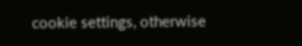cookie settings, otherwise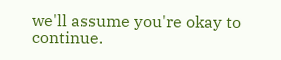we'll assume you're okay to continue.